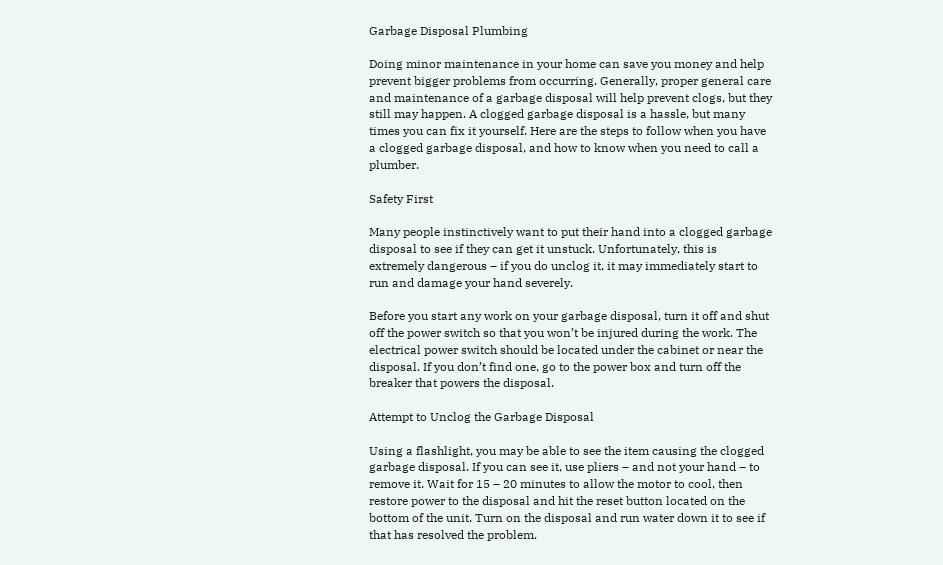Garbage Disposal Plumbing

Doing minor maintenance in your home can save you money and help prevent bigger problems from occurring. Generally, proper general care and maintenance of a garbage disposal will help prevent clogs, but they still may happen. A clogged garbage disposal is a hassle, but many times you can fix it yourself. Here are the steps to follow when you have a clogged garbage disposal, and how to know when you need to call a plumber.

Safety First

Many people instinctively want to put their hand into a clogged garbage disposal to see if they can get it unstuck. Unfortunately, this is extremely dangerous – if you do unclog it, it may immediately start to run and damage your hand severely.

Before you start any work on your garbage disposal, turn it off and shut off the power switch so that you won’t be injured during the work. The electrical power switch should be located under the cabinet or near the disposal. If you don’t find one, go to the power box and turn off the breaker that powers the disposal.

Attempt to Unclog the Garbage Disposal

Using a flashlight, you may be able to see the item causing the clogged garbage disposal. If you can see it, use pliers – and not your hand – to remove it. Wait for 15 – 20 minutes to allow the motor to cool, then restore power to the disposal and hit the reset button located on the bottom of the unit. Turn on the disposal and run water down it to see if that has resolved the problem.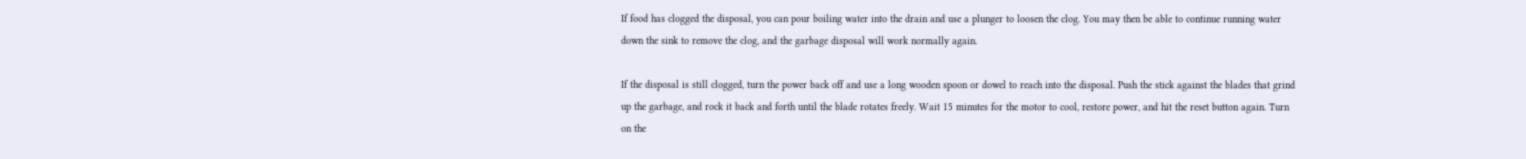If food has clogged the disposal, you can pour boiling water into the drain and use a plunger to loosen the clog. You may then be able to continue running water down the sink to remove the clog, and the garbage disposal will work normally again.

If the disposal is still clogged, turn the power back off and use a long wooden spoon or dowel to reach into the disposal. Push the stick against the blades that grind up the garbage, and rock it back and forth until the blade rotates freely. Wait 15 minutes for the motor to cool, restore power, and hit the reset button again. Turn on the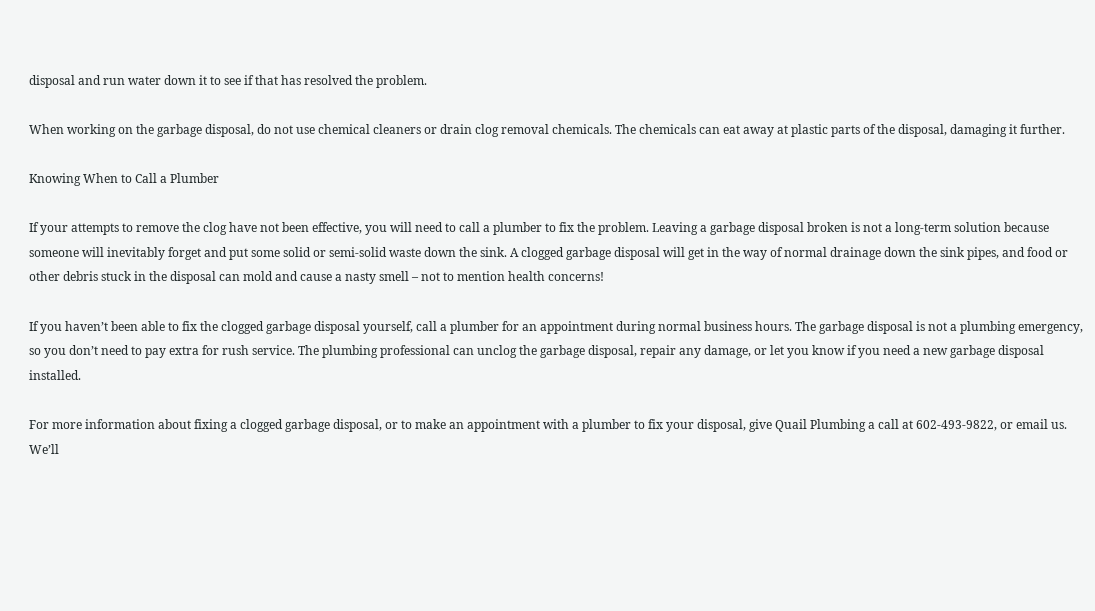disposal and run water down it to see if that has resolved the problem.

When working on the garbage disposal, do not use chemical cleaners or drain clog removal chemicals. The chemicals can eat away at plastic parts of the disposal, damaging it further.

Knowing When to Call a Plumber

If your attempts to remove the clog have not been effective, you will need to call a plumber to fix the problem. Leaving a garbage disposal broken is not a long-term solution because someone will inevitably forget and put some solid or semi-solid waste down the sink. A clogged garbage disposal will get in the way of normal drainage down the sink pipes, and food or other debris stuck in the disposal can mold and cause a nasty smell – not to mention health concerns!

If you haven’t been able to fix the clogged garbage disposal yourself, call a plumber for an appointment during normal business hours. The garbage disposal is not a plumbing emergency, so you don’t need to pay extra for rush service. The plumbing professional can unclog the garbage disposal, repair any damage, or let you know if you need a new garbage disposal installed.

For more information about fixing a clogged garbage disposal, or to make an appointment with a plumber to fix your disposal, give Quail Plumbing a call at 602-493-9822, or email us. We’ll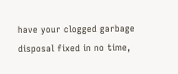have your clogged garbage disposal fixed in no time,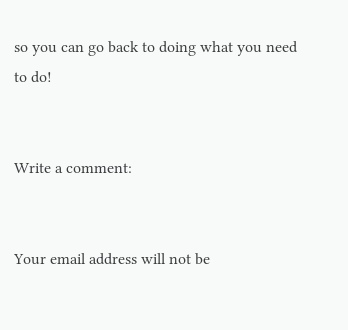so you can go back to doing what you need to do!


Write a comment:


Your email address will not be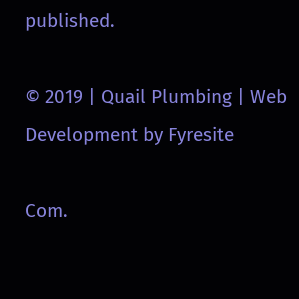published.

© 2019 | Quail Plumbing | Web Development by Fyresite

Com.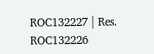ROC132227 | Res. ROC132226